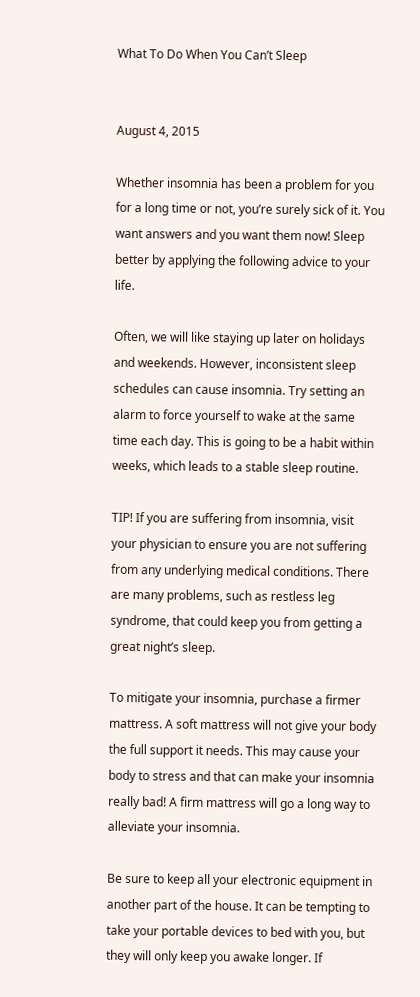What To Do When You Can’t Sleep


August 4, 2015

Whether insomnia has been a problem for you for a long time or not, you’re surely sick of it. You want answers and you want them now! Sleep better by applying the following advice to your life.

Often, we will like staying up later on holidays and weekends. However, inconsistent sleep schedules can cause insomnia. Try setting an alarm to force yourself to wake at the same time each day. This is going to be a habit within weeks, which leads to a stable sleep routine.

TIP! If you are suffering from insomnia, visit your physician to ensure you are not suffering from any underlying medical conditions. There are many problems, such as restless leg syndrome, that could keep you from getting a great night’s sleep.

To mitigate your insomnia, purchase a firmer mattress. A soft mattress will not give your body the full support it needs. This may cause your body to stress and that can make your insomnia really bad! A firm mattress will go a long way to alleviate your insomnia.

Be sure to keep all your electronic equipment in another part of the house. It can be tempting to take your portable devices to bed with you, but they will only keep you awake longer. If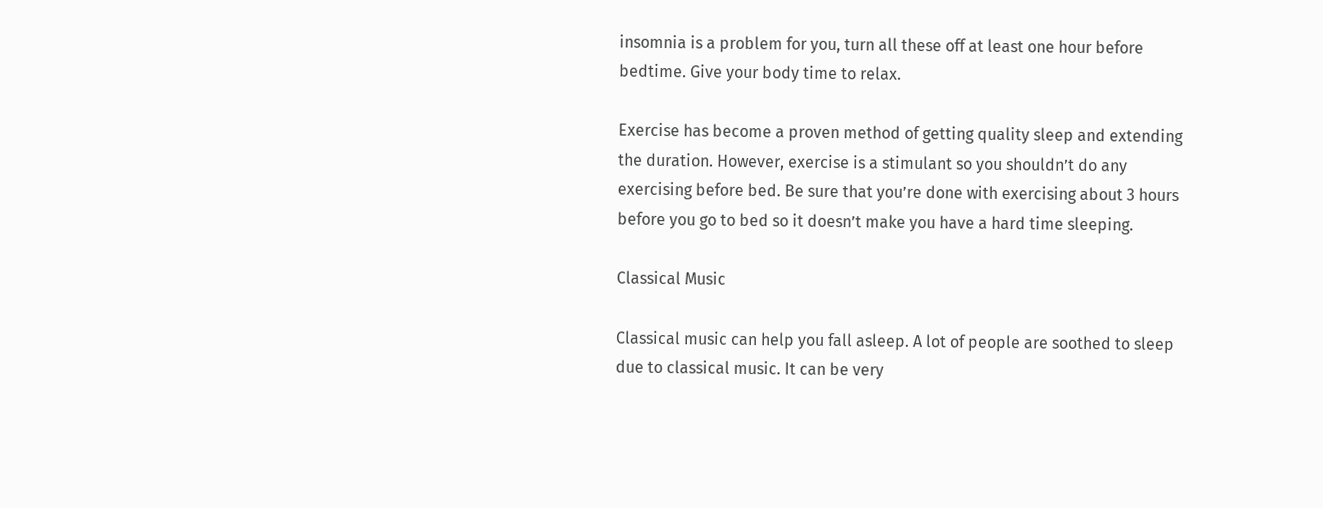insomnia is a problem for you, turn all these off at least one hour before bedtime. Give your body time to relax.

Exercise has become a proven method of getting quality sleep and extending the duration. However, exercise is a stimulant so you shouldn’t do any exercising before bed. Be sure that you’re done with exercising about 3 hours before you go to bed so it doesn’t make you have a hard time sleeping.

Classical Music

Classical music can help you fall asleep. A lot of people are soothed to sleep due to classical music. It can be very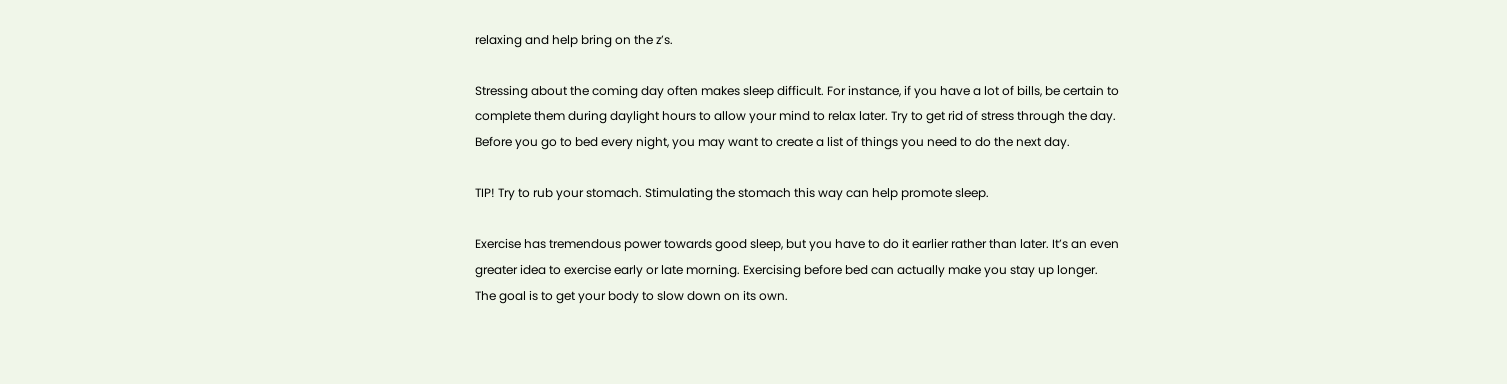relaxing and help bring on the z’s.

Stressing about the coming day often makes sleep difficult. For instance, if you have a lot of bills, be certain to complete them during daylight hours to allow your mind to relax later. Try to get rid of stress through the day. Before you go to bed every night, you may want to create a list of things you need to do the next day.

TIP! Try to rub your stomach. Stimulating the stomach this way can help promote sleep.

Exercise has tremendous power towards good sleep, but you have to do it earlier rather than later. It’s an even greater idea to exercise early or late morning. Exercising before bed can actually make you stay up longer. The goal is to get your body to slow down on its own.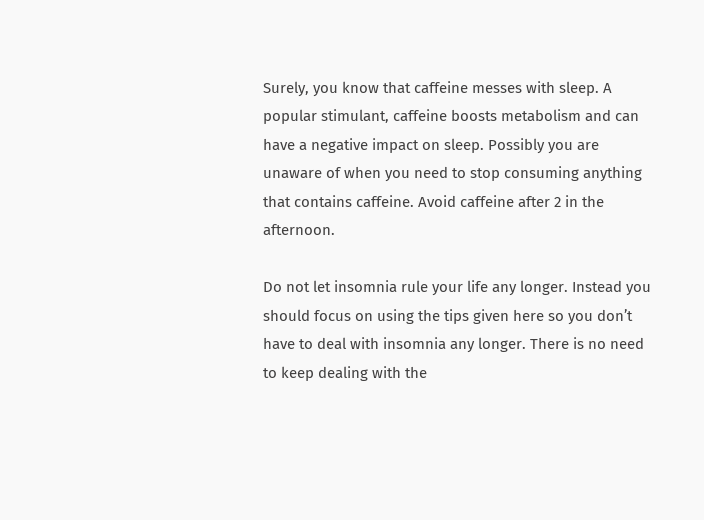Surely, you know that caffeine messes with sleep. A popular stimulant, caffeine boosts metabolism and can have a negative impact on sleep. Possibly you are unaware of when you need to stop consuming anything that contains caffeine. Avoid caffeine after 2 in the afternoon.

Do not let insomnia rule your life any longer. Instead you should focus on using the tips given here so you don’t have to deal with insomnia any longer. There is no need to keep dealing with the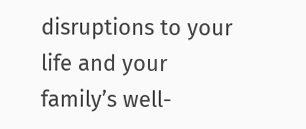disruptions to your life and your family’s well-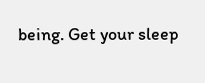being. Get your sleep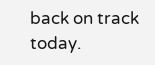back on track today.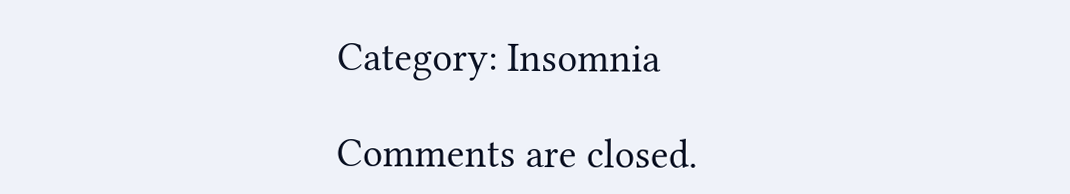Category: Insomnia

Comments are closed.